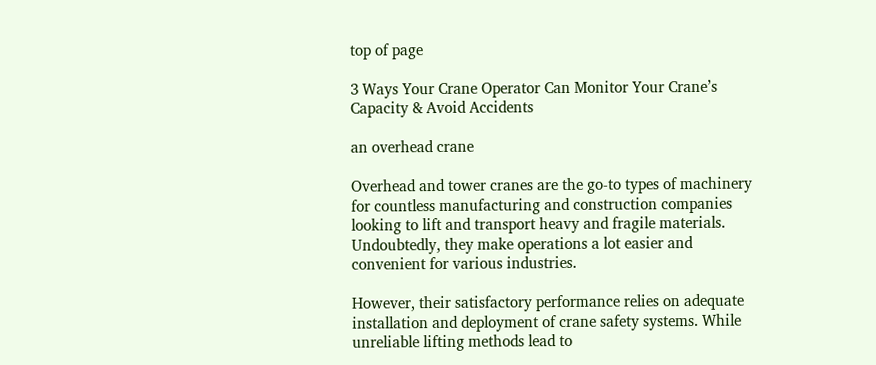top of page

3 Ways Your Crane Operator Can Monitor Your Crane’s Capacity & Avoid Accidents

an overhead crane

Overhead and tower cranes are the go-to types of machinery for countless manufacturing and construction companies looking to lift and transport heavy and fragile materials. Undoubtedly, they make operations a lot easier and convenient for various industries.

However, their satisfactory performance relies on adequate installation and deployment of crane safety systems. While unreliable lifting methods lead to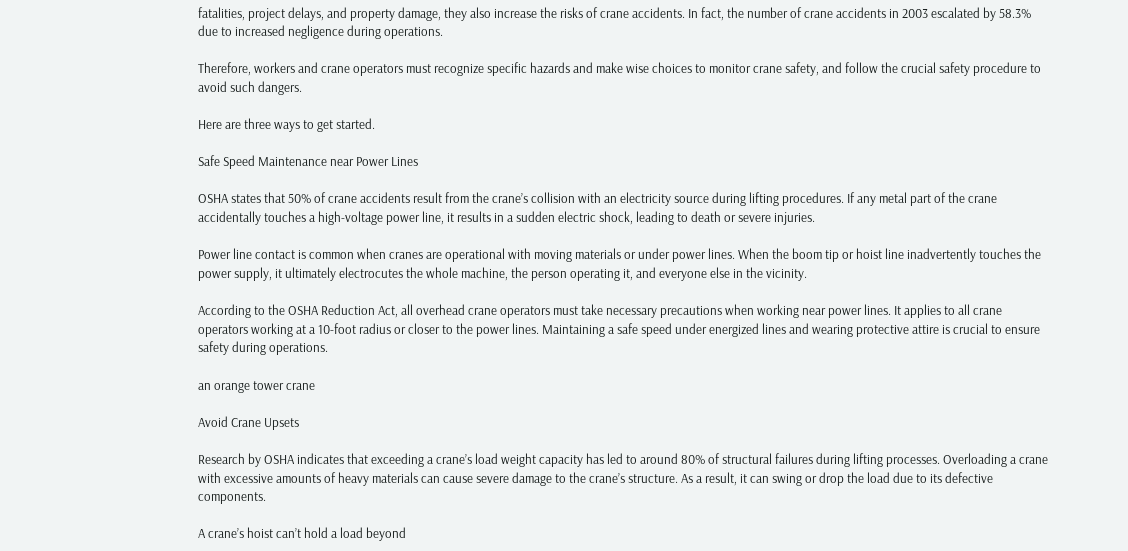fatalities, project delays, and property damage, they also increase the risks of crane accidents. In fact, the number of crane accidents in 2003 escalated by 58.3% due to increased negligence during operations.

Therefore, workers and crane operators must recognize specific hazards and make wise choices to monitor crane safety, and follow the crucial safety procedure to avoid such dangers.

Here are three ways to get started.

Safe Speed Maintenance near Power Lines

OSHA states that 50% of crane accidents result from the crane’s collision with an electricity source during lifting procedures. If any metal part of the crane accidentally touches a high-voltage power line, it results in a sudden electric shock, leading to death or severe injuries.

Power line contact is common when cranes are operational with moving materials or under power lines. When the boom tip or hoist line inadvertently touches the power supply, it ultimately electrocutes the whole machine, the person operating it, and everyone else in the vicinity.

According to the OSHA Reduction Act, all overhead crane operators must take necessary precautions when working near power lines. It applies to all crane operators working at a 10-foot radius or closer to the power lines. Maintaining a safe speed under energized lines and wearing protective attire is crucial to ensure safety during operations.

an orange tower crane

Avoid Crane Upsets

Research by OSHA indicates that exceeding a crane’s load weight capacity has led to around 80% of structural failures during lifting processes. Overloading a crane with excessive amounts of heavy materials can cause severe damage to the crane’s structure. As a result, it can swing or drop the load due to its defective components.

A crane’s hoist can’t hold a load beyond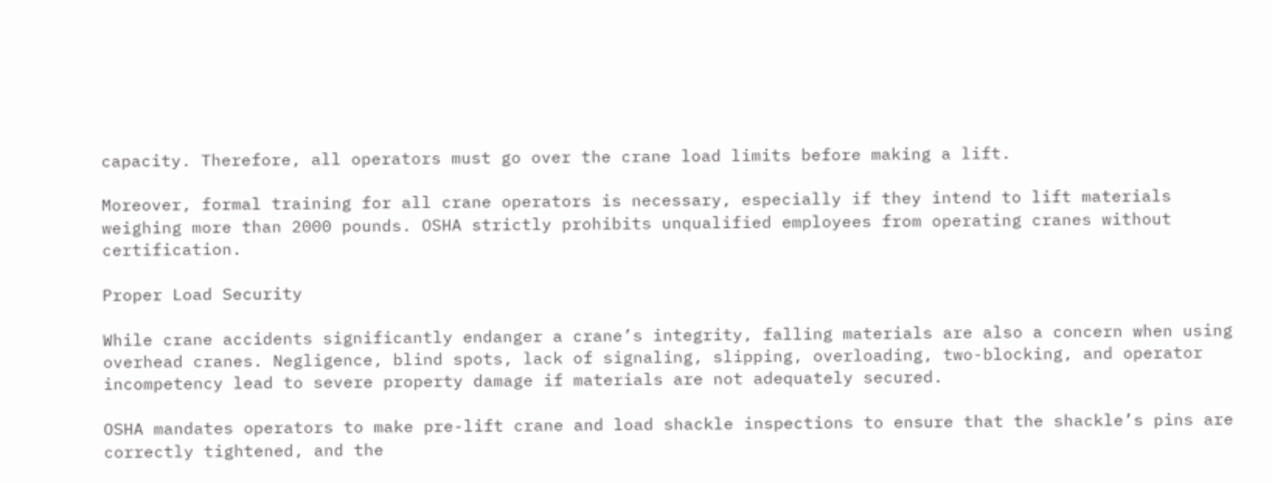capacity. Therefore, all operators must go over the crane load limits before making a lift.

Moreover, formal training for all crane operators is necessary, especially if they intend to lift materials weighing more than 2000 pounds. OSHA strictly prohibits unqualified employees from operating cranes without certification.

Proper Load Security

While crane accidents significantly endanger a crane’s integrity, falling materials are also a concern when using overhead cranes. Negligence, blind spots, lack of signaling, slipping, overloading, two-blocking, and operator incompetency lead to severe property damage if materials are not adequately secured.

OSHA mandates operators to make pre-lift crane and load shackle inspections to ensure that the shackle’s pins are correctly tightened, and the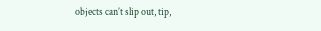objects can’t slip out, tip,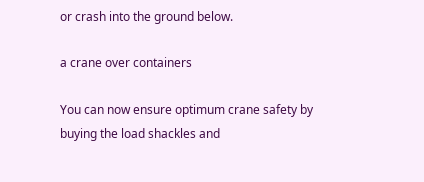or crash into the ground below.

a crane over containers

You can now ensure optimum crane safety by buying the load shackles and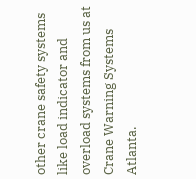other crane safety systems like load indicator and overload systems from us at Crane Warning Systems Atlanta.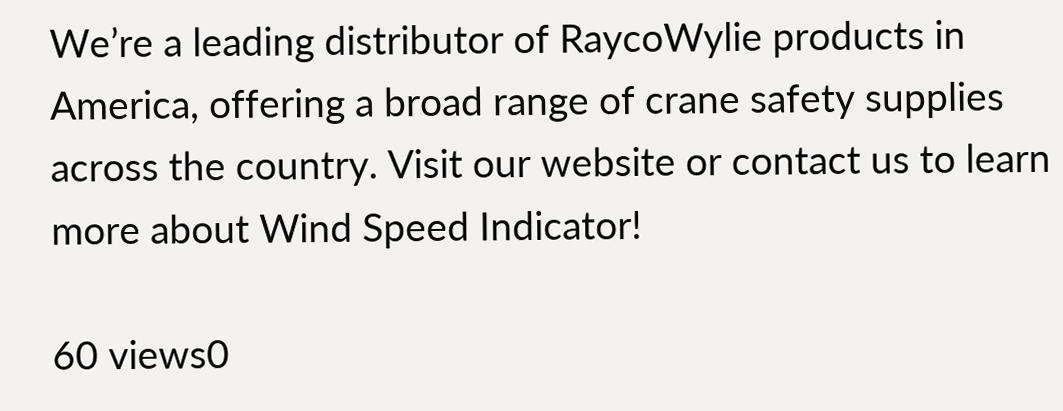We’re a leading distributor of RaycoWylie products in America, offering a broad range of crane safety supplies across the country. Visit our website or contact us to learn more about Wind Speed Indicator!

60 views0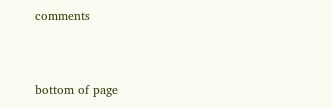comments


bottom of page